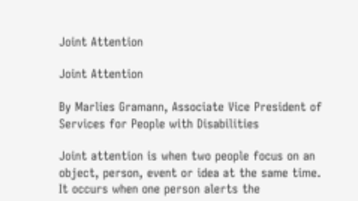Joint Attention

Joint Attention

By Marlies Gramann, Associate Vice President of Services for People with Disabilities

Joint attention is when two people focus on an object, person, event or idea at the same time. It occurs when one person alerts the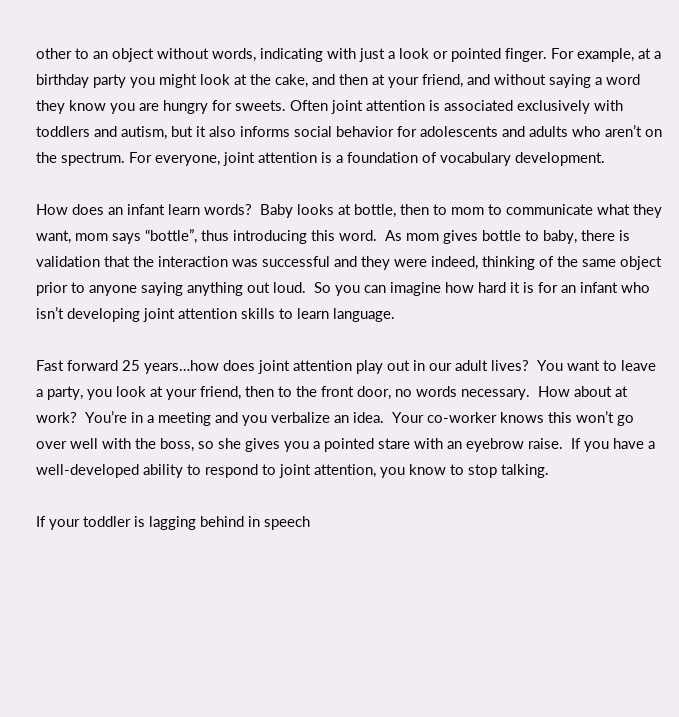other to an object without words, indicating with just a look or pointed finger. For example, at a birthday party you might look at the cake, and then at your friend, and without saying a word they know you are hungry for sweets. Often joint attention is associated exclusively with toddlers and autism, but it also informs social behavior for adolescents and adults who aren’t on the spectrum. For everyone, joint attention is a foundation of vocabulary development.

How does an infant learn words?  Baby looks at bottle, then to mom to communicate what they want, mom says “bottle”, thus introducing this word.  As mom gives bottle to baby, there is validation that the interaction was successful and they were indeed, thinking of the same object prior to anyone saying anything out loud.  So you can imagine how hard it is for an infant who isn’t developing joint attention skills to learn language.

Fast forward 25 years…how does joint attention play out in our adult lives?  You want to leave a party, you look at your friend, then to the front door, no words necessary.  How about at work?  You’re in a meeting and you verbalize an idea.  Your co-worker knows this won’t go over well with the boss, so she gives you a pointed stare with an eyebrow raise.  If you have a well-developed ability to respond to joint attention, you know to stop talking.

If your toddler is lagging behind in speech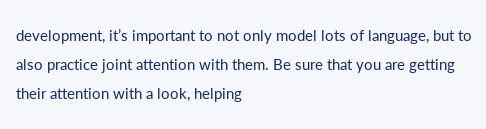development, it’s important to not only model lots of language, but to also practice joint attention with them. Be sure that you are getting their attention with a look, helping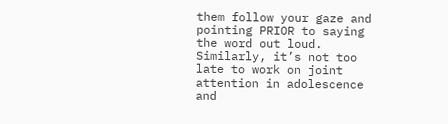them follow your gaze and pointing PRIOR to saying the word out loud. Similarly, it’s not too late to work on joint attention in adolescence and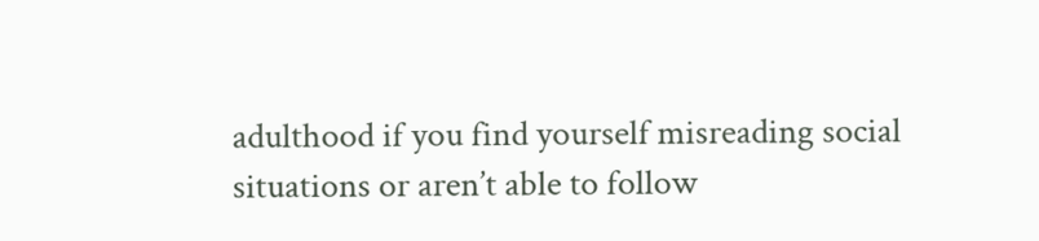adulthood if you find yourself misreading social situations or aren’t able to follow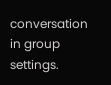conversation in group settings.